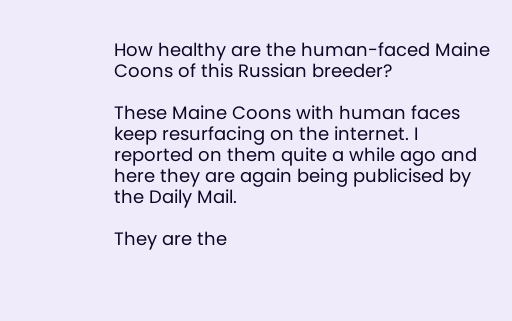How healthy are the human-faced Maine Coons of this Russian breeder?

These Maine Coons with human faces keep resurfacing on the internet. I reported on them quite a while ago and here they are again being publicised by the Daily Mail.

They are the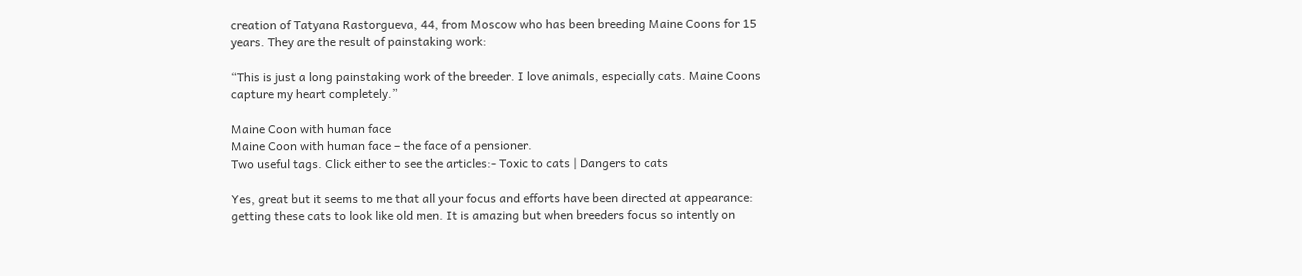creation of Tatyana Rastorgueva, 44, from Moscow who has been breeding Maine Coons for 15 years. They are the result of painstaking work:

“This is just a long painstaking work of the breeder. I love animals, especially cats. Maine Coons capture my heart completely.”

Maine Coon with human face
Maine Coon with human face – the face of a pensioner.
Two useful tags. Click either to see the articles:- Toxic to cats | Dangers to cats

Yes, great but it seems to me that all your focus and efforts have been directed at appearance: getting these cats to look like old men. It is amazing but when breeders focus so intently on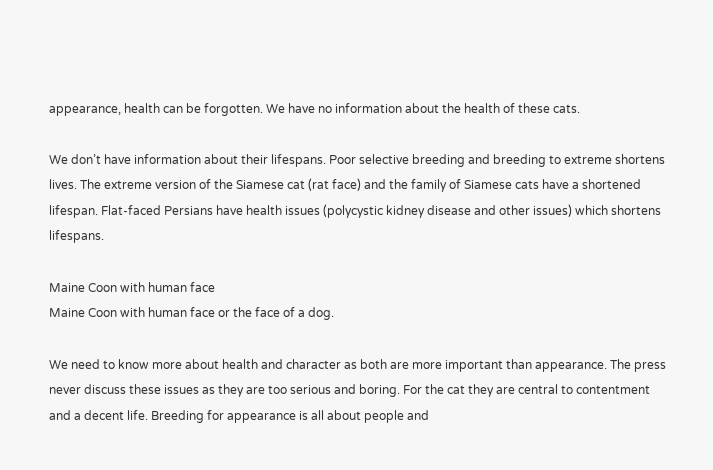appearance, health can be forgotten. We have no information about the health of these cats.

We don’t have information about their lifespans. Poor selective breeding and breeding to extreme shortens lives. The extreme version of the Siamese cat (rat face) and the family of Siamese cats have a shortened lifespan. Flat-faced Persians have health issues (polycystic kidney disease and other issues) which shortens lifespans.

Maine Coon with human face
Maine Coon with human face or the face of a dog.

We need to know more about health and character as both are more important than appearance. The press never discuss these issues as they are too serious and boring. For the cat they are central to contentment and a decent life. Breeding for appearance is all about people and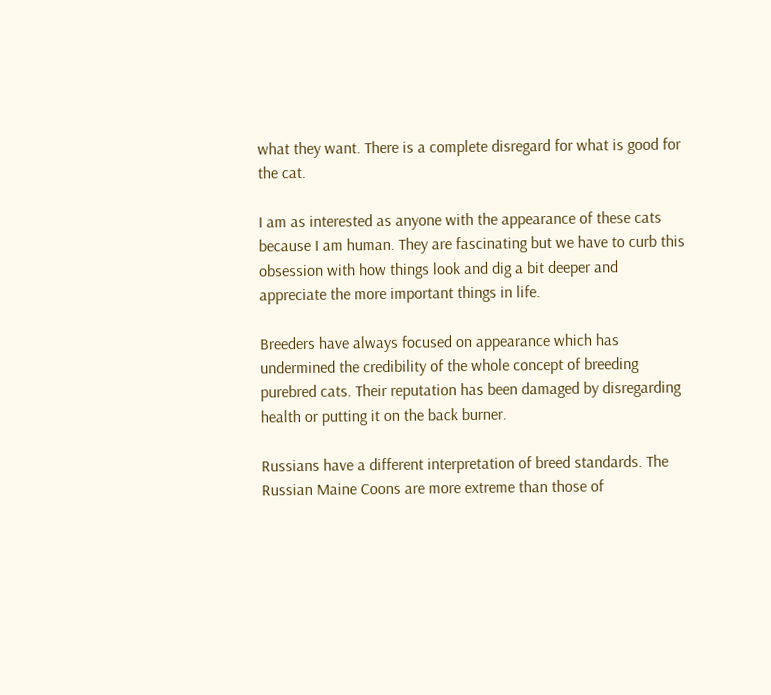what they want. There is a complete disregard for what is good for the cat.

I am as interested as anyone with the appearance of these cats because I am human. They are fascinating but we have to curb this obsession with how things look and dig a bit deeper and appreciate the more important things in life.

Breeders have always focused on appearance which has undermined the credibility of the whole concept of breeding purebred cats. Their reputation has been damaged by disregarding health or putting it on the back burner.

Russians have a different interpretation of breed standards. The Russian Maine Coons are more extreme than those of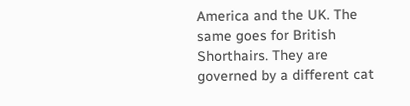America and the UK. The same goes for British Shorthairs. They are governed by a different cat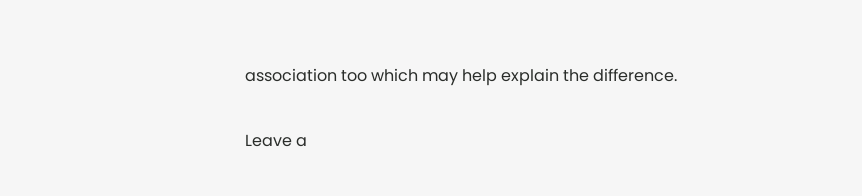association too which may help explain the difference.

Leave a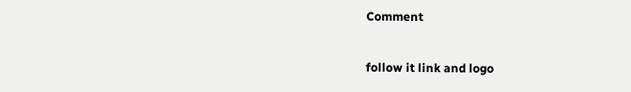Comment

follow it link and logo